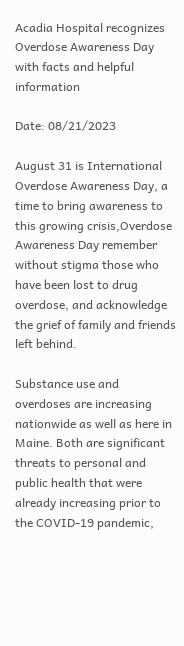Acadia Hospital recognizes Overdose Awareness Day with facts and helpful information

Date: 08/21/2023

August 31 is International Overdose Awareness Day, a time to bring awareness to this growing crisis,Overdose Awareness Day remember without stigma those who have been lost to drug overdose, and acknowledge the grief of family and friends left behind.

Substance use and overdoses are increasing nationwide as well as here in Maine. Both are significant threats to personal and public health that were already increasing prior to the COVID-19 pandemic,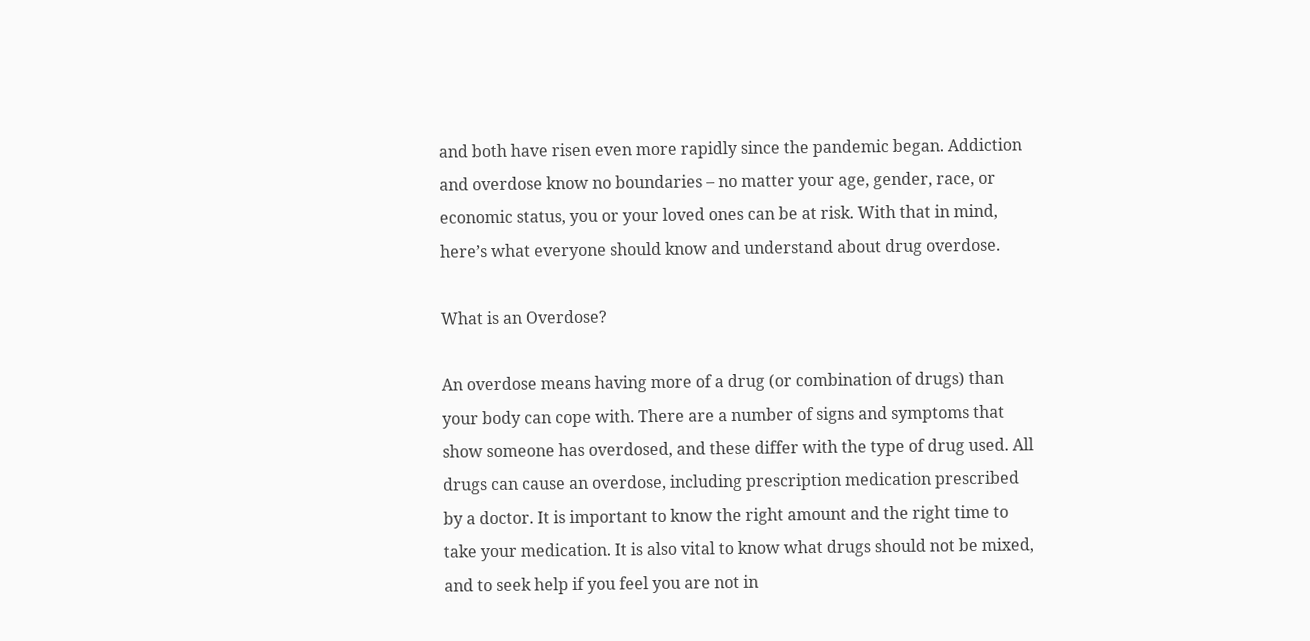and both have risen even more rapidly since the pandemic began. Addiction and overdose know no boundaries – no matter your age, gender, race, or economic status, you or your loved ones can be at risk. With that in mind, here’s what everyone should know and understand about drug overdose.

What is an Overdose?

An overdose means having more of a drug (or combination of drugs) than your body can cope with. There are a number of signs and symptoms that show someone has overdosed, and these differ with the type of drug used. All drugs can cause an overdose, including prescription medication prescribed by a doctor. It is important to know the right amount and the right time to take your medication. It is also vital to know what drugs should not be mixed, and to seek help if you feel you are not in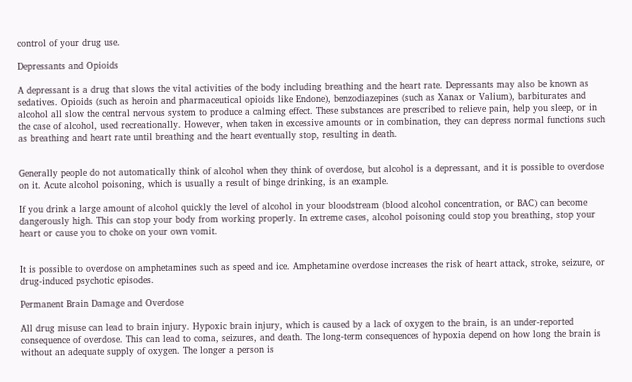control of your drug use.

Depressants and Opioids

A depressant is a drug that slows the vital activities of the body including breathing and the heart rate. Depressants may also be known as sedatives. Opioids (such as heroin and pharmaceutical opioids like Endone), benzodiazepines (such as Xanax or Valium), barbiturates and alcohol all slow the central nervous system to produce a calming effect. These substances are prescribed to relieve pain, help you sleep, or in the case of alcohol, used recreationally. However, when taken in excessive amounts or in combination, they can depress normal functions such as breathing and heart rate until breathing and the heart eventually stop, resulting in death.


Generally people do not automatically think of alcohol when they think of overdose, but alcohol is a depressant, and it is possible to overdose on it. Acute alcohol poisoning, which is usually a result of binge drinking, is an example.

If you drink a large amount of alcohol quickly the level of alcohol in your bloodstream (blood alcohol concentration, or BAC) can become dangerously high. This can stop your body from working properly. In extreme cases, alcohol poisoning could stop you breathing, stop your heart or cause you to choke on your own vomit.


It is possible to overdose on amphetamines such as speed and ice. Amphetamine overdose increases the risk of heart attack, stroke, seizure, or drug-induced psychotic episodes.

Permanent Brain Damage and Overdose

All drug misuse can lead to brain injury. Hypoxic brain injury, which is caused by a lack of oxygen to the brain, is an under-reported consequence of overdose. This can lead to coma, seizures, and death. The long-term consequences of hypoxia depend on how long the brain is without an adequate supply of oxygen. The longer a person is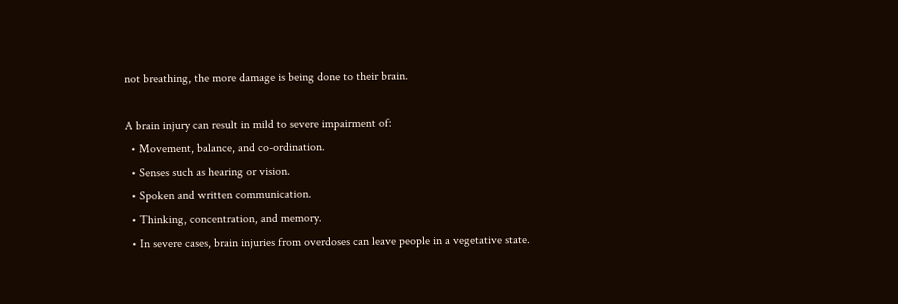not breathing, the more damage is being done to their brain.

A brain injury can result in mild to severe impairment of:
  • Movement, balance, and co-ordination.
  • Senses such as hearing or vision.
  • Spoken and written communication.
  • Thinking, concentration, and memory.
  • In severe cases, brain injuries from overdoses can leave people in a vegetative state.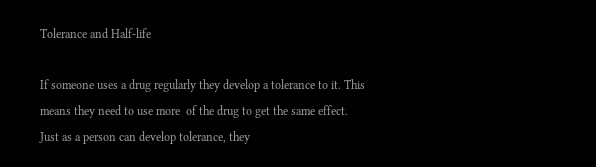Tolerance and Half-life

If someone uses a drug regularly they develop a tolerance to it. This means they need to use more  of the drug to get the same effect. Just as a person can develop tolerance, they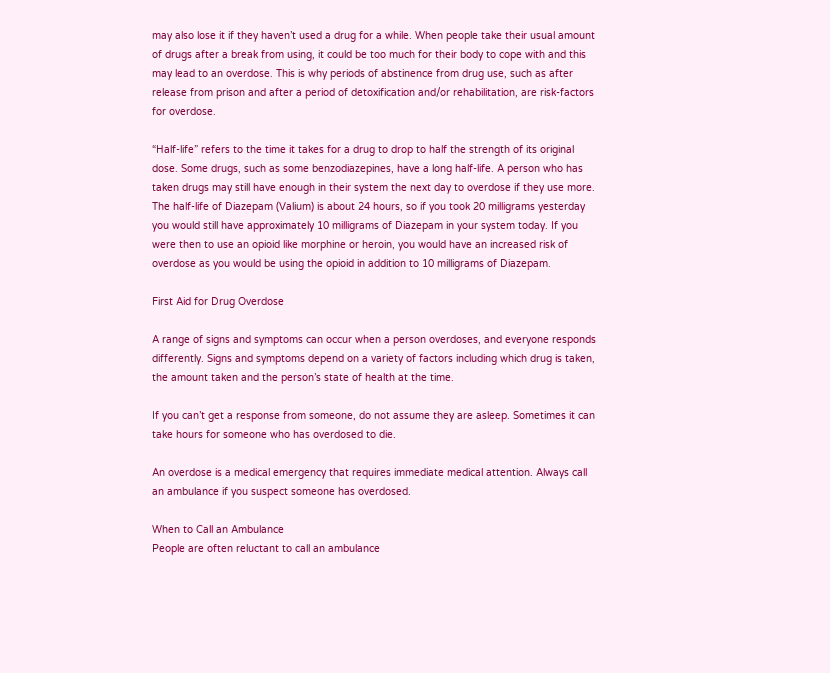may also lose it if they haven’t used a drug for a while. When people take their usual amount of drugs after a break from using, it could be too much for their body to cope with and this may lead to an overdose. This is why periods of abstinence from drug use, such as after release from prison and after a period of detoxification and/or rehabilitation, are risk-factors for overdose.

“Half-life” refers to the time it takes for a drug to drop to half the strength of its original dose. Some drugs, such as some benzodiazepines, have a long half-life. A person who has taken drugs may still have enough in their system the next day to overdose if they use more. The half-life of Diazepam (Valium) is about 24 hours, so if you took 20 milligrams yesterday you would still have approximately 10 milligrams of Diazepam in your system today. If you were then to use an opioid like morphine or heroin, you would have an increased risk of overdose as you would be using the opioid in addition to 10 milligrams of Diazepam.

First Aid for Drug Overdose

A range of signs and symptoms can occur when a person overdoses, and everyone responds differently. Signs and symptoms depend on a variety of factors including which drug is taken, the amount taken and the person’s state of health at the time.

If you can’t get a response from someone, do not assume they are asleep. Sometimes it can take hours for someone who has overdosed to die.

An overdose is a medical emergency that requires immediate medical attention. Always call an ambulance if you suspect someone has overdosed.

When to Call an Ambulance
People are often reluctant to call an ambulance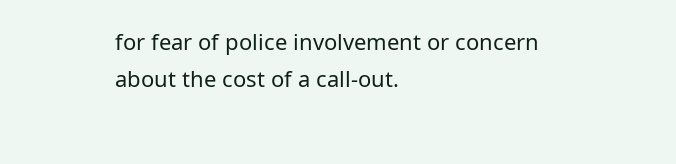for fear of police involvement or concern about the cost of a call-out.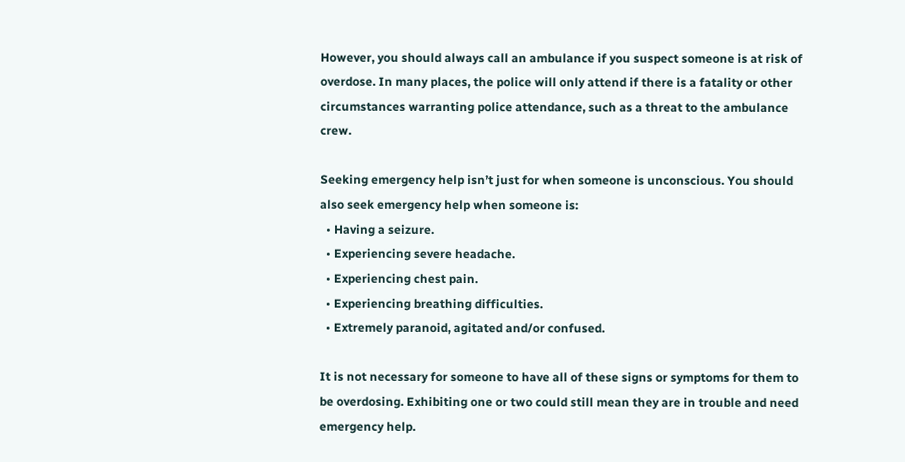However, you should always call an ambulance if you suspect someone is at risk of overdose. In many places, the police will only attend if there is a fatality or other circumstances warranting police attendance, such as a threat to the ambulance crew.

Seeking emergency help isn’t just for when someone is unconscious. You should also seek emergency help when someone is:
  • Having a seizure.
  • Experiencing severe headache.
  • Experiencing chest pain.
  • Experiencing breathing difficulties.
  • Extremely paranoid, agitated and/or confused.

It is not necessary for someone to have all of these signs or symptoms for them to be overdosing. Exhibiting one or two could still mean they are in trouble and need emergency help.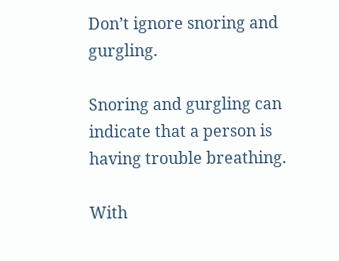Don’t ignore snoring and gurgling.

Snoring and gurgling can indicate that a person is having trouble breathing.

With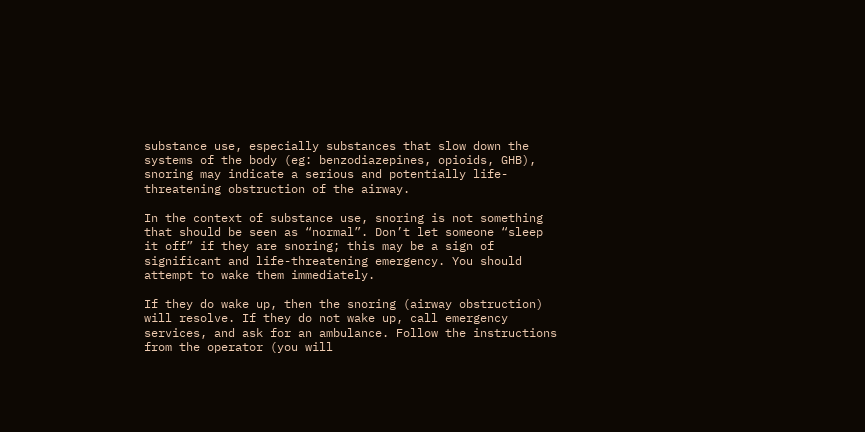substance use, especially substances that slow down the systems of the body (eg: benzodiazepines, opioids, GHB), snoring may indicate a serious and potentially life-threatening obstruction of the airway.

In the context of substance use, snoring is not something that should be seen as “normal”. Don’t let someone “sleep it off” if they are snoring; this may be a sign of significant and life-threatening emergency. You should attempt to wake them immediately.

If they do wake up, then the snoring (airway obstruction) will resolve. If they do not wake up, call emergency services, and ask for an ambulance. Follow the instructions from the operator (you will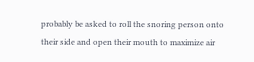probably be asked to roll the snoring person onto their side and open their mouth to maximize air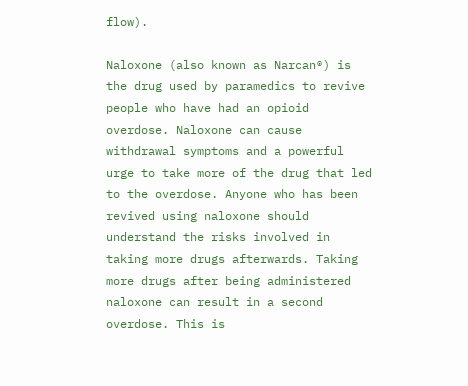flow).

Naloxone (also known as Narcan®) is the drug used by paramedics to revive people who have had an opioid overdose. Naloxone can cause withdrawal symptoms and a powerful urge to take more of the drug that led to the overdose. Anyone who has been revived using naloxone should understand the risks involved in taking more drugs afterwards. Taking more drugs after being administered naloxone can result in a second overdose. This is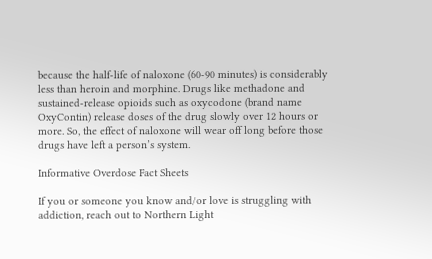because the half-life of naloxone (60-90 minutes) is considerably less than heroin and morphine. Drugs like methadone and sustained-release opioids such as oxycodone (brand name OxyContin) release doses of the drug slowly over 12 hours or more. So, the effect of naloxone will wear off long before those drugs have left a person’s system.

Informative Overdose Fact Sheets

If you or someone you know and/or love is struggling with addiction, reach out to Northern Light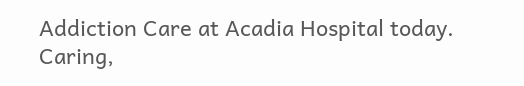Addiction Care at Acadia Hospital today. Caring,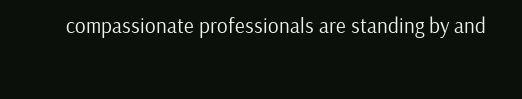compassionate professionals are standing by and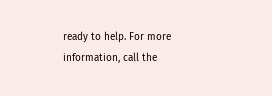ready to help. For more information, call the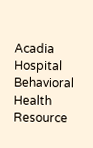Acadia Hospital Behavioral Health Resource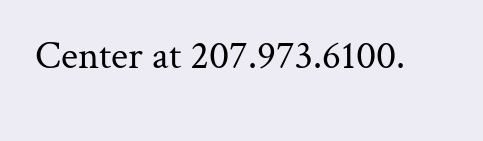Center at 207.973.6100.